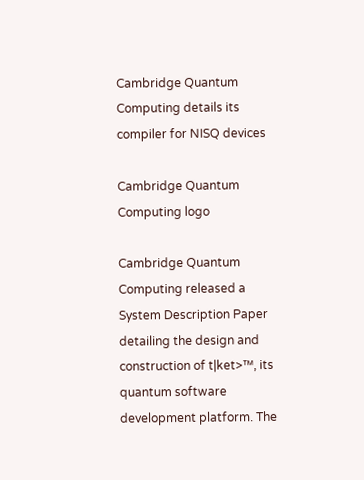Cambridge Quantum Computing details its compiler for NISQ devices

Cambridge Quantum Computing logo

Cambridge Quantum Computing released a System Description Paper detailing the design and construction of t|ket>™, its quantum software development platform. The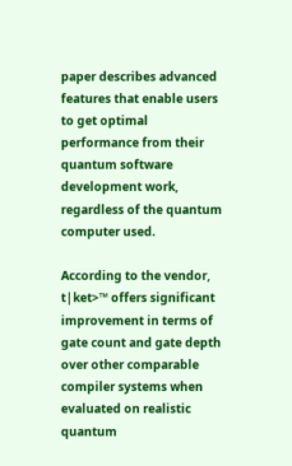paper describes advanced features that enable users to get optimal performance from their quantum software development work, regardless of the quantum computer used.

According to the vendor, t|ket>™ offers significant improvement in terms of gate count and gate depth over other comparable compiler systems when evaluated on realistic quantum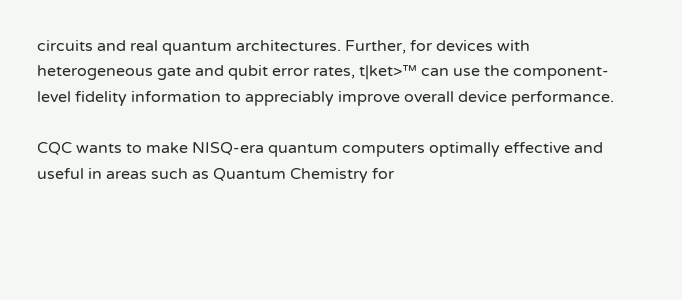circuits and real quantum architectures. Further, for devices with heterogeneous gate and qubit error rates, t|ket>™ can use the component-level fidelity information to appreciably improve overall device performance.

CQC wants to make NISQ-era quantum computers optimally effective and useful in areas such as Quantum Chemistry for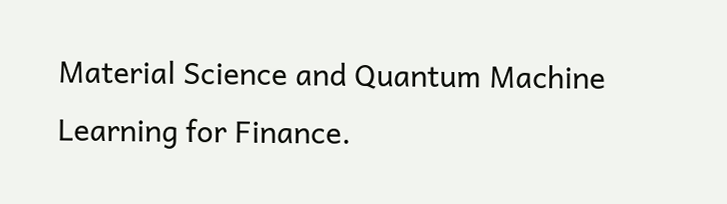Material Science and Quantum Machine Learning for Finance.